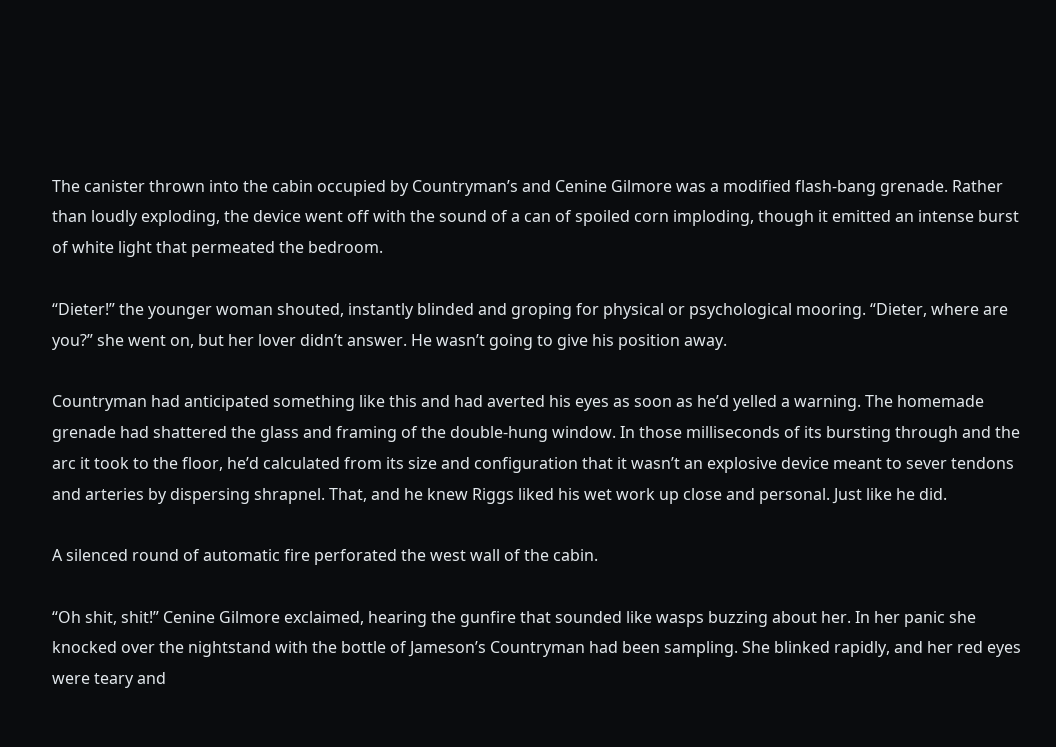The canister thrown into the cabin occupied by Countryman’s and Cenine Gilmore was a modified flash-bang grenade. Rather than loudly exploding, the device went off with the sound of a can of spoiled corn imploding, though it emitted an intense burst of white light that permeated the bedroom.

“Dieter!” the younger woman shouted, instantly blinded and groping for physical or psychological mooring. “Dieter, where are you?” she went on, but her lover didn’t answer. He wasn’t going to give his position away.

Countryman had anticipated something like this and had averted his eyes as soon as he’d yelled a warning. The homemade grenade had shattered the glass and framing of the double-hung window. In those milliseconds of its bursting through and the arc it took to the floor, he’d calculated from its size and configuration that it wasn’t an explosive device meant to sever tendons and arteries by dispersing shrapnel. That, and he knew Riggs liked his wet work up close and personal. Just like he did.

A silenced round of automatic fire perforated the west wall of the cabin.

“Oh shit, shit!” Cenine Gilmore exclaimed, hearing the gunfire that sounded like wasps buzzing about her. In her panic she knocked over the nightstand with the bottle of Jameson’s Countryman had been sampling. She blinked rapidly, and her red eyes were teary and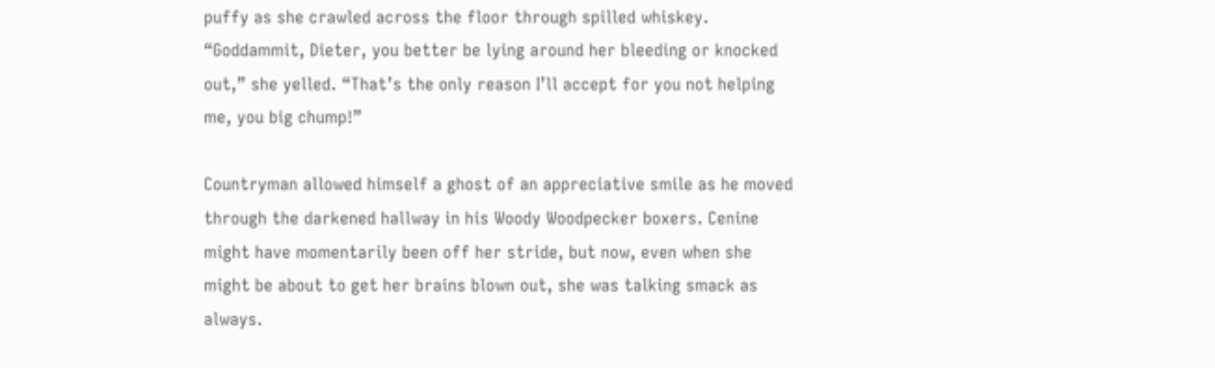puffy as she crawled across the floor through spilled whiskey. “Goddammit, Dieter, you better be lying around her bleeding or knocked out,” she yelled. “That’s the only reason I’ll accept for you not helping me, you big chump!”

Countryman allowed himself a ghost of an appreciative smile as he moved through the darkened hallway in his Woody Woodpecker boxers. Cenine might have momentarily been off her stride, but now, even when she might be about to get her brains blown out, she was talking smack as always.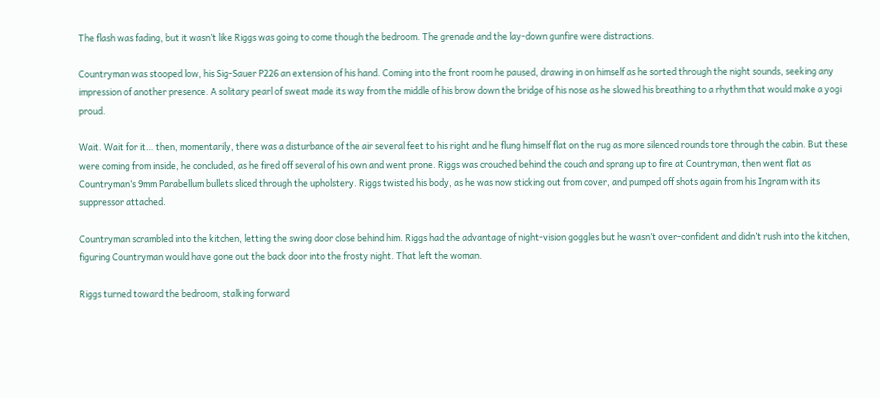The flash was fading, but it wasn’t like Riggs was going to come though the bedroom. The grenade and the lay-down gunfire were distractions.

Countryman was stooped low, his Sig-Sauer P226 an extension of his hand. Coming into the front room he paused, drawing in on himself as he sorted through the night sounds, seeking any impression of another presence. A solitary pearl of sweat made its way from the middle of his brow down the bridge of his nose as he slowed his breathing to a rhythm that would make a yogi proud.

Wait. Wait for it… then, momentarily, there was a disturbance of the air several feet to his right and he flung himself flat on the rug as more silenced rounds tore through the cabin. But these were coming from inside, he concluded, as he fired off several of his own and went prone. Riggs was crouched behind the couch and sprang up to fire at Countryman, then went flat as Countryman’s 9mm Parabellum bullets sliced through the upholstery. Riggs twisted his body, as he was now sticking out from cover, and pumped off shots again from his Ingram with its suppressor attached.

Countryman scrambled into the kitchen, letting the swing door close behind him. Riggs had the advantage of night-vision goggles but he wasn’t over-confident and didn’t rush into the kitchen, figuring Countryman would have gone out the back door into the frosty night. That left the woman.

Riggs turned toward the bedroom, stalking forward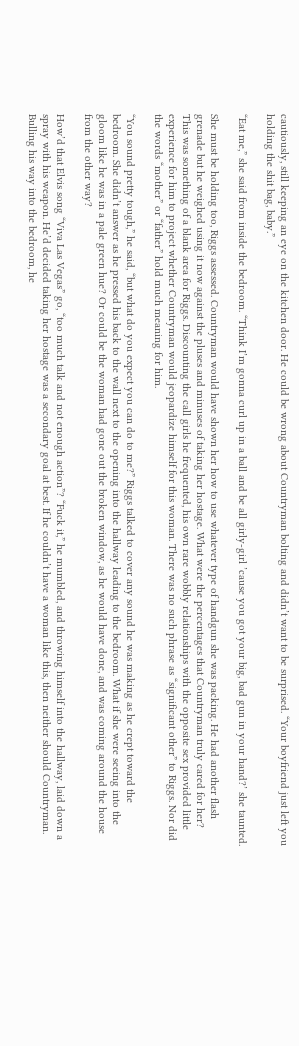cautiously, still keeping an eye on the kitchen door. He could be wrong about Countryman bolting and didn’t want to be surprised. “Your boyfriend just left you holding the shit bag, baby.”

“Eat me,” she said from inside the bedroom. “Think I’m gonna curl up in a ball and be all girly-girl ’cause you got your big, bad gun in your hand?’ she taunted.

She must be holding too, Riggs assessed. Countryman would have shown her how to use whatever type of handgun she was packing. He had another flash grenade but he weighed using it now against the pluses and minuses of taking her hostage. What were the percentages that Countryman truly cared for her? This was something of a blank area for Riggs. Discounting the call girls he frequented, his own rare wobbly relationships with the opposite sex provided little experience for him to project whether Countryman would jeopardize himself for this woman. There was no such phrase as “significant other” to Riggs. Nor did the words “mother” or “father” hold much meaning for him.

“You sound pretty tough,” he said, “but what do you expect you can do to me?” Riggs talked to cover any sound he was making as he crept toward the bedroom. She didn’t answer as he pressed his back to the wall next to the opening into the hallway leading to the bedroom. What if she were seeing into the gloom like he was in a pale green hue? Or could be the woman had gone out the broken window, as he would have done, and was coming around the house from the other way?

How’d that Elvis song “Viva Las Vegas” go, “too much talk and not enough action”? “Fuck it,” he mumbled, and throwing himself into the hallway, laid down a spray with his weapon. He’d decided taking her hostage was a secondary goal at best. If he couldn’t have a woman like this, then neither should Countryman. Bulling his way into the bedroom, he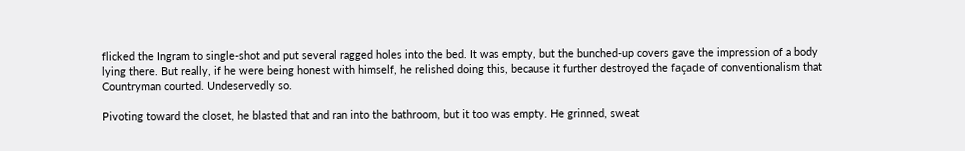flicked the Ingram to single-shot and put several ragged holes into the bed. It was empty, but the bunched-up covers gave the impression of a body lying there. But really, if he were being honest with himself, he relished doing this, because it further destroyed the façade of conventionalism that Countryman courted. Undeservedly so.

Pivoting toward the closet, he blasted that and ran into the bathroom, but it too was empty. He grinned, sweat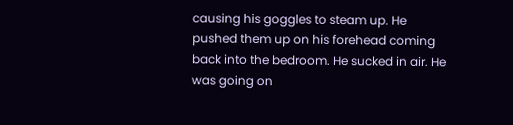causing his goggles to steam up. He pushed them up on his forehead coming back into the bedroom. He sucked in air. He was going on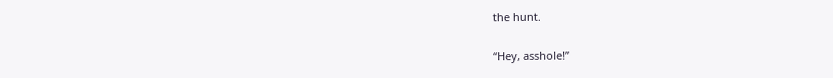the hunt.

“Hey, asshole!”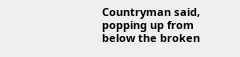Countryman said, popping up from below the broken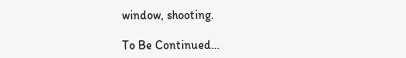window, shooting.

To Be Continued…